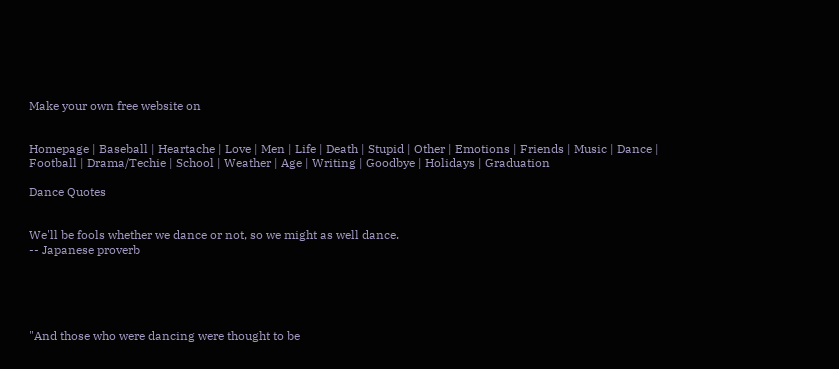Make your own free website on


Homepage | Baseball | Heartache | Love | Men | Life | Death | Stupid | Other | Emotions | Friends | Music | Dance | Football | Drama/Techie | School | Weather | Age | Writing | Goodbye | Holidays | Graduation

Dance Quotes


We'll be fools whether we dance or not, so we might as well dance.
-- Japanese proverb





"And those who were dancing were thought to be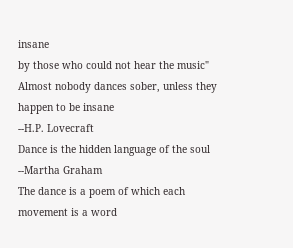insane
by those who could not hear the music"
Almost nobody dances sober, unless they happen to be insane
--H.P. Lovecraft
Dance is the hidden language of the soul
--Martha Graham
The dance is a poem of which each movement is a word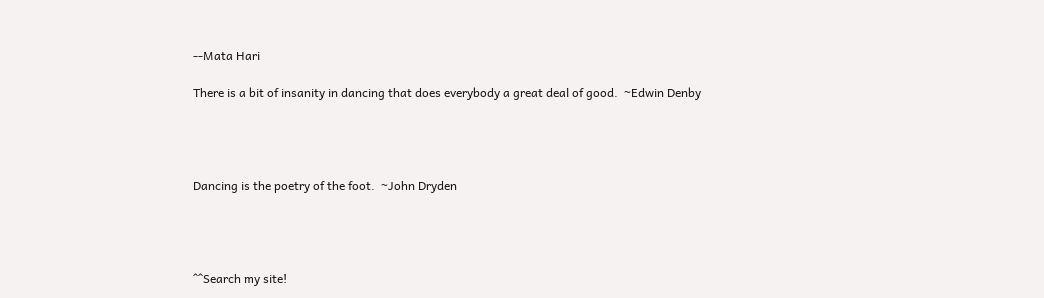--Mata Hari

There is a bit of insanity in dancing that does everybody a great deal of good.  ~Edwin Denby




Dancing is the poetry of the foot.  ~John Dryden




^^Search my site!